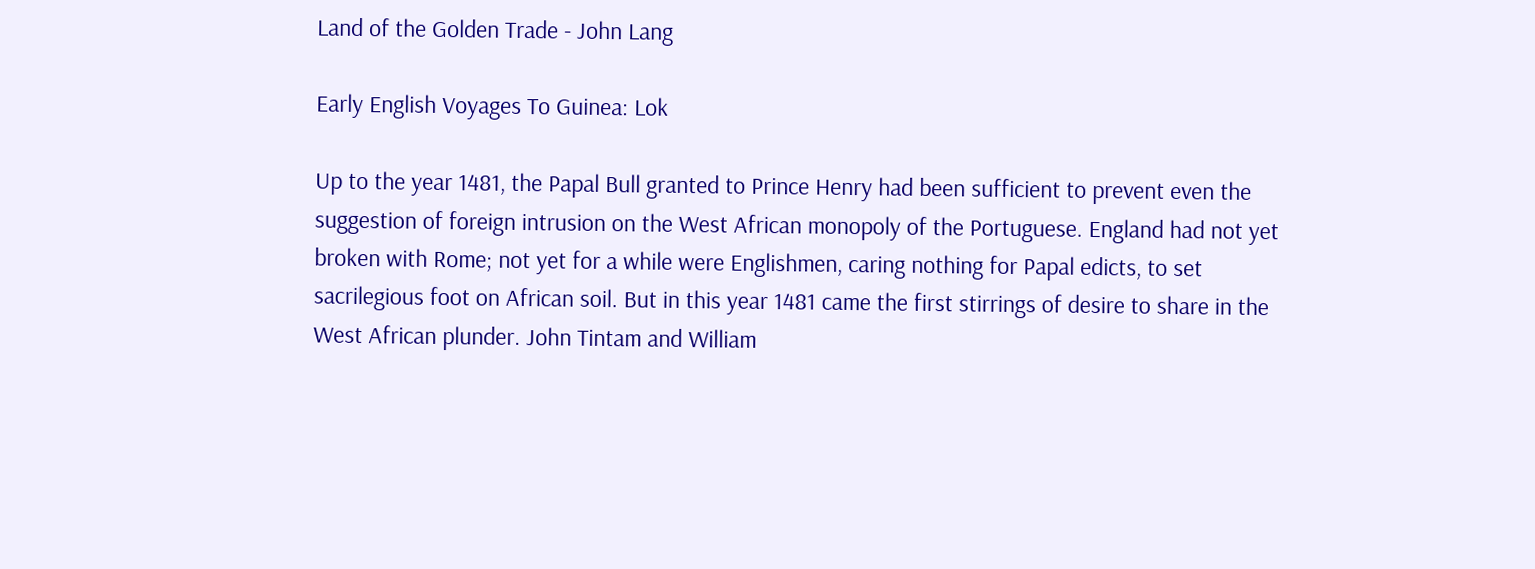Land of the Golden Trade - John Lang

Early English Voyages To Guinea: Lok

Up to the year 1481, the Papal Bull granted to Prince Henry had been sufficient to prevent even the suggestion of foreign intrusion on the West African monopoly of the Portuguese. England had not yet broken with Rome; not yet for a while were Englishmen, caring nothing for Papal edicts, to set sacrilegious foot on African soil. But in this year 1481 came the first stirrings of desire to share in the West African plunder. John Tintam and William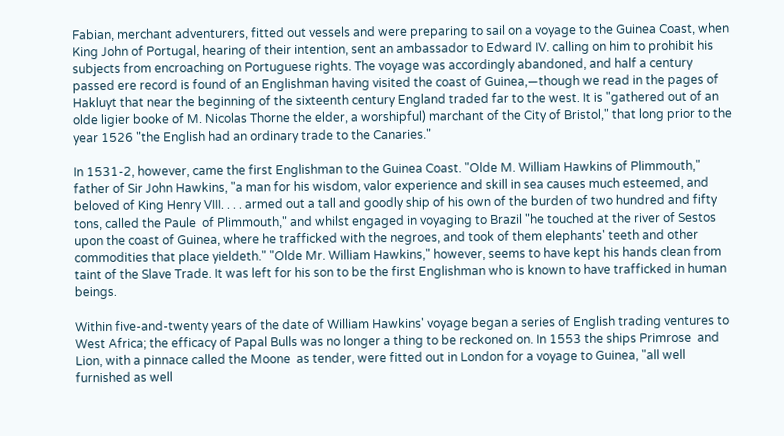Fabian, merchant adventurers, fitted out vessels and were preparing to sail on a voyage to the Guinea Coast, when King John of Portugal, hearing of their intention, sent an ambassador to Edward IV. calling on him to prohibit his subjects from encroaching on Portuguese rights. The voyage was accordingly abandoned, and half a century passed ere record is found of an Englishman having visited the coast of Guinea,—though we read in the pages of Hakluyt that near the beginning of the sixteenth century England traded far to the west. It is "gathered out of an olde ligier booke of M. Nicolas Thorne the elder, a worshipful) marchant of the City of Bristol," that long prior to the year 1526 "the English had an ordinary trade to the Canaries."

In 1531-2, however, came the first Englishman to the Guinea Coast. "Olde M. William Hawkins of Plimmouth," father of Sir John Hawkins, "a man for his wisdom, valor experience and skill in sea causes much esteemed, and beloved of King Henry VIII. . . . armed out a tall and goodly ship of his own of the burden of two hundred and fifty tons, called the Paule  of Plimmouth," and whilst engaged in voyaging to Brazil "he touched at the river of Sestos upon the coast of Guinea, where he trafficked with the negroes, and took of them elephants' teeth and other commodities that place yieldeth." "Olde Mr. William Hawkins," however, seems to have kept his hands clean from taint of the Slave Trade. It was left for his son to be the first Englishman who is known to have trafficked in human beings.

Within five-and-twenty years of the date of William Hawkins' voyage began a series of English trading ventures to West Africa; the efficacy of Papal Bulls was no longer a thing to be reckoned on. In 1553 the ships Primrose  and Lion, with a pinnace called the Moone  as tender, were fitted out in London for a voyage to Guinea, "all well furnished as well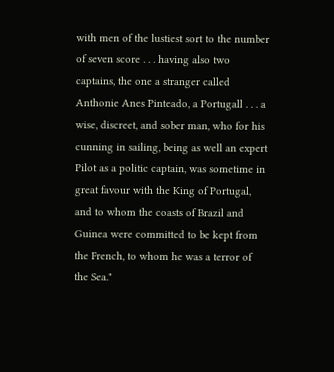with men of the lustiest sort to the number of seven score . . . having also two captains, the one a stranger called Anthonie Anes Pinteado, a Portugall . . . a wise, discreet, and sober man, who for his cunning in sailing, being as well an expert Pilot as a politic captain, was sometime in great favour with the King of Portugal, and to whom the coasts of Brazil and Guinea were committed to be kept from the French, to whom he was a terror of the Sea."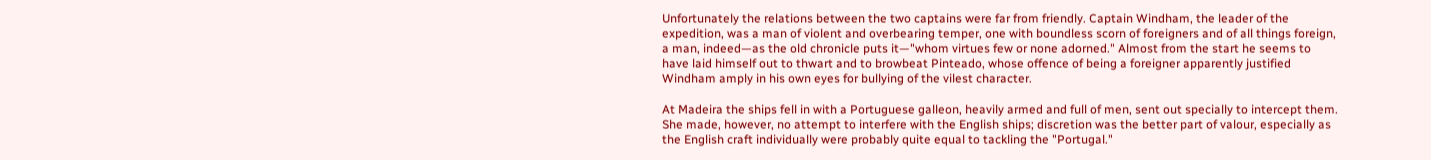Unfortunately the relations between the two captains were far from friendly. Captain Windham, the leader of the expedition, was a man of violent and overbearing temper, one with boundless scorn of foreigners and of all things foreign, a man, indeed—as the old chronicle puts it—"whom virtues few or none adorned." Almost from the start he seems to have laid himself out to thwart and to browbeat Pinteado, whose offence of being a foreigner apparently justified Windham amply in his own eyes for bullying of the vilest character.

At Madeira the ships fell in with a Portuguese galleon, heavily armed and full of men, sent out specially to intercept them. She made, however, no attempt to interfere with the English ships; discretion was the better part of valour, especially as the English craft individually were probably quite equal to tackling the "Portugal."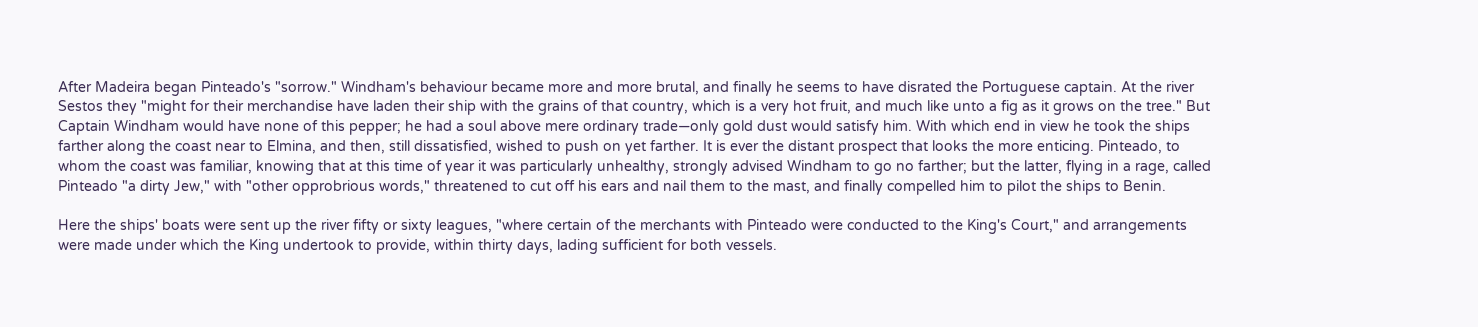After Madeira began Pinteado's "sorrow." Windham's behaviour became more and more brutal, and finally he seems to have disrated the Portuguese captain. At the river Sestos they "might for their merchandise have laden their ship with the grains of that country, which is a very hot fruit, and much like unto a fig as it grows on the tree." But Captain Windham would have none of this pepper; he had a soul above mere ordinary trade—only gold dust would satisfy him. With which end in view he took the ships farther along the coast near to Elmina, and then, still dissatisfied, wished to push on yet farther. It is ever the distant prospect that looks the more enticing. Pinteado, to whom the coast was familiar, knowing that at this time of year it was particularly unhealthy, strongly advised Windham to go no farther; but the latter, flying in a rage, called Pinteado "a dirty Jew," with "other opprobrious words," threatened to cut off his ears and nail them to the mast, and finally compelled him to pilot the ships to Benin.

Here the ships' boats were sent up the river fifty or sixty leagues, "where certain of the merchants with Pinteado were conducted to the King's Court," and arrangements were made under which the King undertook to provide, within thirty days, lading sufficient for both vessels.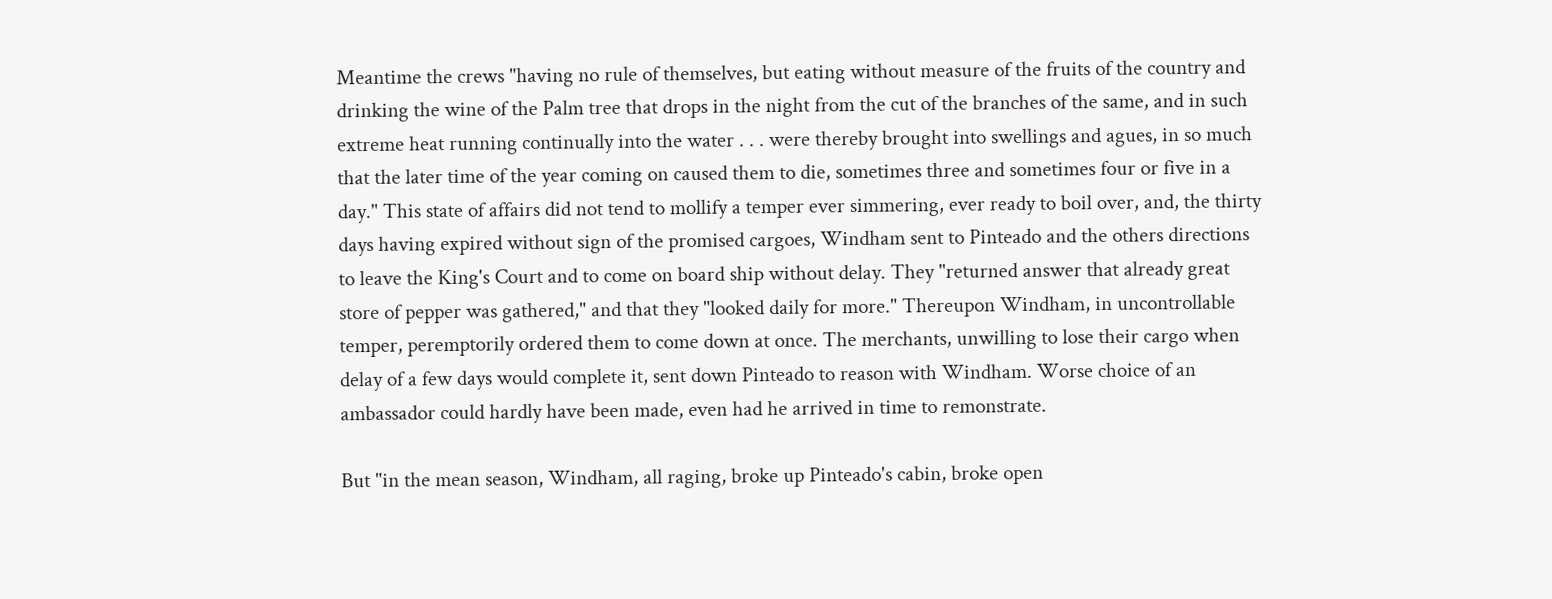Meantime the crews "having no rule of themselves, but eating without measure of the fruits of the country and drinking the wine of the Palm tree that drops in the night from the cut of the branches of the same, and in such extreme heat running continually into the water . . . were thereby brought into swellings and agues, in so much that the later time of the year coming on caused them to die, sometimes three and sometimes four or five in a day." This state of affairs did not tend to mollify a temper ever simmering, ever ready to boil over, and, the thirty days having expired without sign of the promised cargoes, Windham sent to Pinteado and the others directions to leave the King's Court and to come on board ship without delay. They "returned answer that already great store of pepper was gathered," and that they "looked daily for more." Thereupon Windham, in uncontrollable temper, peremptorily ordered them to come down at once. The merchants, unwilling to lose their cargo when delay of a few days would complete it, sent down Pinteado to reason with Windham. Worse choice of an ambassador could hardly have been made, even had he arrived in time to remonstrate.

But "in the mean season, Windham, all raging, broke up Pinteado's cabin, broke open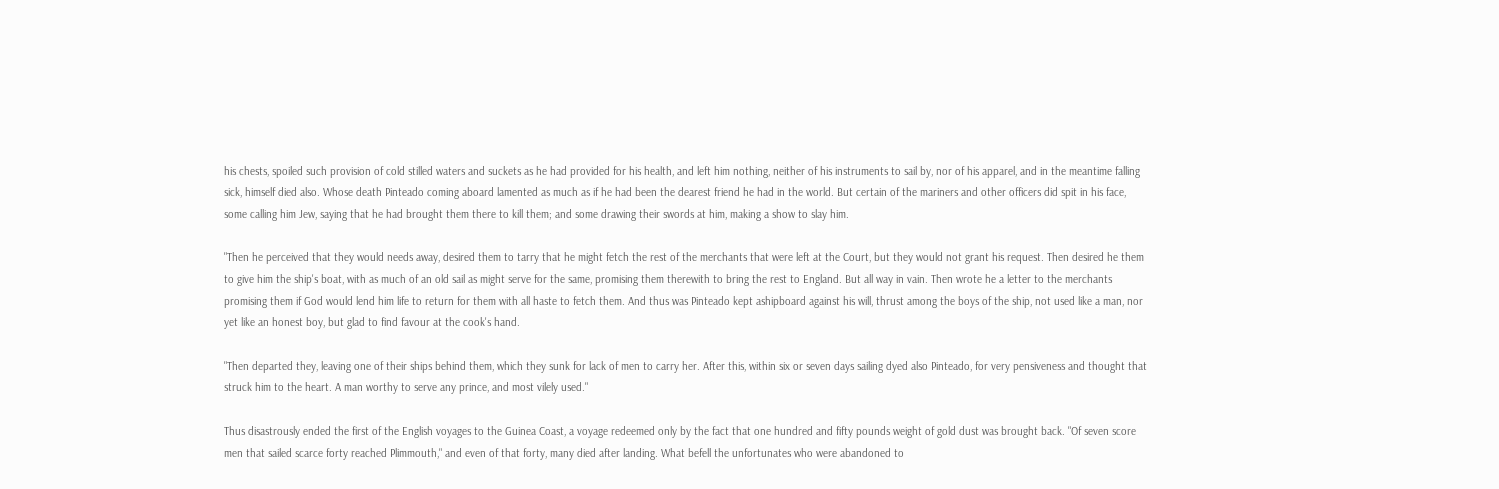his chests, spoiled such provision of cold stilled waters and suckets as he had provided for his health, and left him nothing, neither of his instruments to sail by, nor of his apparel, and in the meantime falling sick, himself died also. Whose death Pinteado coming aboard lamented as much as if he had been the dearest friend he had in the world. But certain of the mariners and other officers did spit in his face, some calling him Jew, saying that he had brought them there to kill them; and some drawing their swords at him, making a show to slay him.

"Then he perceived that they would needs away, desired them to tarry that he might fetch the rest of the merchants that were left at the Court, but they would not grant his request. Then desired he them to give him the ship's boat, with as much of an old sail as might serve for the same, promising them therewith to bring the rest to England. But all way in vain. Then wrote he a letter to the merchants promising them if God would lend him life to return for them with all haste to fetch them. And thus was Pinteado kept ashipboard against his will, thrust among the boys of the ship, not used like a man, nor yet like an honest boy, but glad to find favour at the cook's hand.

"Then departed they, leaving one of their ships behind them, which they sunk for lack of men to carry her. After this, within six or seven days sailing dyed also Pinteado, for very pensiveness and thought that struck him to the heart. A man worthy to serve any prince, and most vilely used."

Thus disastrously ended the first of the English voyages to the Guinea Coast, a voyage redeemed only by the fact that one hundred and fifty pounds weight of gold dust was brought back. "Of seven score men that sailed scarce forty reached Plimmouth," and even of that forty, many died after landing. What befell the unfortunates who were abandoned to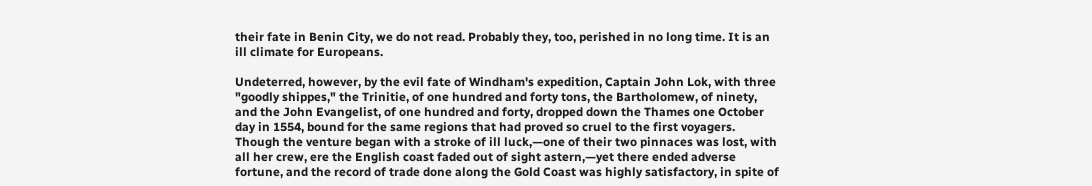their fate in Benin City, we do not read. Probably they, too, perished in no long time. It is an ill climate for Europeans.

Undeterred, however, by the evil fate of Windham's expedition, Captain John Lok, with three "goodly shippes," the Trinitie, of one hundred and forty tons, the Bartholomew, of ninety, and the John Evangelist, of one hundred and forty, dropped down the Thames one October day in 1554, bound for the same regions that had proved so cruel to the first voyagers. Though the venture began with a stroke of ill luck,—one of their two pinnaces was lost, with all her crew, ere the English coast faded out of sight astern,—yet there ended adverse fortune, and the record of trade done along the Gold Coast was highly satisfactory, in spite of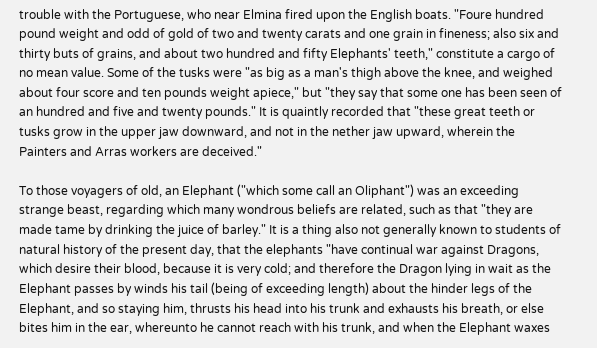trouble with the Portuguese, who near Elmina fired upon the English boats. "Foure hundred pound weight and odd of gold of two and twenty carats and one grain in fineness; also six and thirty buts of grains, and about two hundred and fifty Elephants' teeth," constitute a cargo of no mean value. Some of the tusks were "as big as a man's thigh above the knee, and weighed about four score and ten pounds weight apiece," but "they say that some one has been seen of an hundred and five and twenty pounds." It is quaintly recorded that "these great teeth or tusks grow in the upper jaw downward, and not in the nether jaw upward, wherein the Painters and Arras workers are deceived."

To those voyagers of old, an Elephant ("which some call an Oliphant") was an exceeding strange beast, regarding which many wondrous beliefs are related, such as that "they are made tame by drinking the juice of barley." It is a thing also not generally known to students of natural history of the present day, that the elephants "have continual war against Dragons, which desire their blood, because it is very cold; and therefore the Dragon lying in wait as the Elephant passes by winds his tail (being of exceeding length) about the hinder legs of the Elephant, and so staying him, thrusts his head into his trunk and exhausts his breath, or else bites him in the ear, whereunto he cannot reach with his trunk, and when the Elephant waxes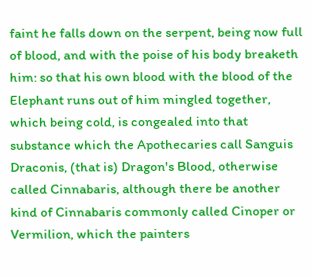faint he falls down on the serpent, being now full of blood, and with the poise of his body breaketh him: so that his own blood with the blood of the Elephant runs out of him mingled together, which being cold, is congealed into that substance which the Apothecaries call Sanguis Draconis, (that is) Dragon's Blood, otherwise called Cinnabaris, although there be another kind of Cinnabaris commonly called Cinoper or Vermilion, which the painters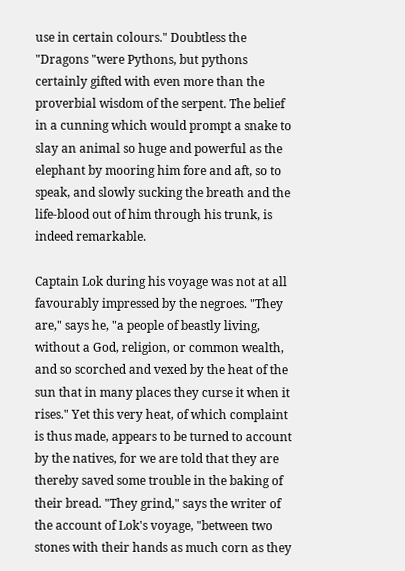use in certain colours." Doubtless the "Dragons "were Pythons, but pythons certainly gifted with even more than the proverbial wisdom of the serpent. The belief in a cunning which would prompt a snake to slay an animal so huge and powerful as the elephant by mooring him fore and aft, so to speak, and slowly sucking the breath and the life-blood out of him through his trunk, is indeed remarkable.

Captain Lok during his voyage was not at all favourably impressed by the negroes. "They are," says he, "a people of beastly living, without a God, religion, or common wealth, and so scorched and vexed by the heat of the sun that in many places they curse it when it rises." Yet this very heat, of which complaint is thus made, appears to be turned to account by the natives, for we are told that they are thereby saved some trouble in the baking of their bread. "They grind," says the writer of the account of Lok's voyage, "between two stones with their hands as much corn as they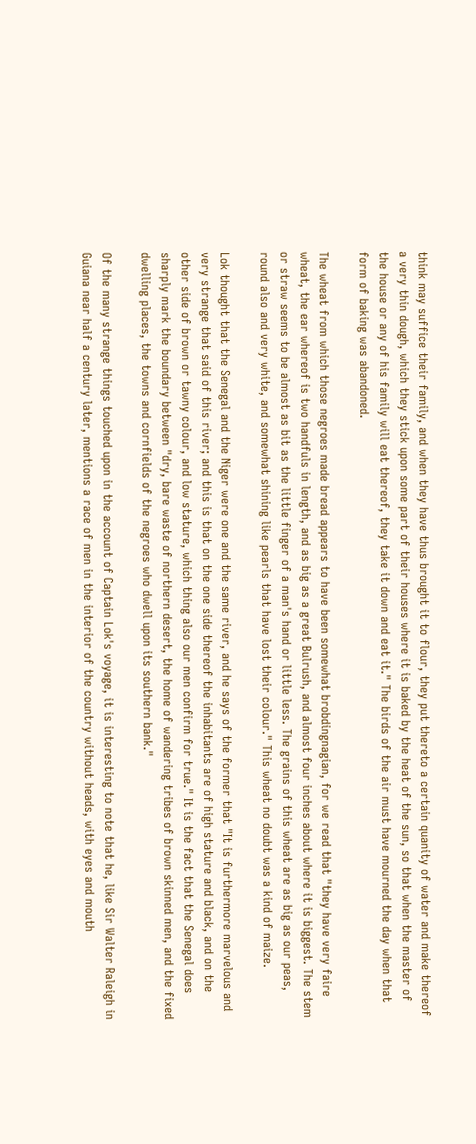think may suffice their family, and when they have thus brought it to flour, they put thereto a certain quanity of water and make thereof a very thin dough, which they stick upon some part of their houses where it is baked by the heat of the sun, so that when the master of the house or any of his family will eat thereof, they take it down and eat it." The birds of the air must have mourned the day when that form of baking was abandoned.

The wheat from which those negroes made bread appears to have been somewhat brobdingnagian, for we read that "they have very faire wheat, the ear whereof is two handfuls in length, and as big as a great Bulrush, and almost four inches about where it is biggest. The stem or straw seems to be almost as bit as the little finger of a man's hand or little less. The grains of this wheat are as big as our peas, round also and very white, and somewhat shining like pearls that have lost their colour." This wheat no doubt was a kind of maize.

Lok thought that the Senegal and the Niger were one and the same river, and he says of the former that "It is furthermore marvelous and very strange that said of this river; and this is that on the one side thereof the inhabitants are of high stature and black, and on the other side of brown or tawny colour, and low stature, which thing also our men confirm for true." It is the fact that the Senegal does sharply mark the boundary between "dry, bare waste of northern desert, the home of wandering tribes of brown skinned men, and the fixed dwelling places, the towns and cornfields of the negroes who dwell upon its southern bank."

Of the many strange things touched upon in the account of Captain Lok's voyage, it is interesting to note that he, like Sir Walter Raleigh in Guiana near half a century later, mentions a race of men in the interior of the country without heads, with eyes and mouth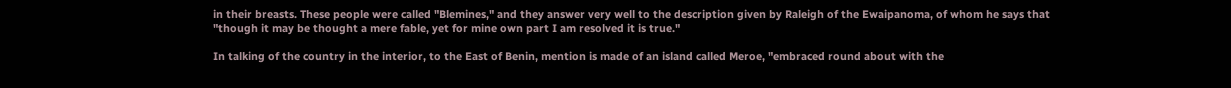in their breasts. These people were called "Blemines," and they answer very well to the description given by Raleigh of the Ewaipanoma, of whom he says that "though it may be thought a mere fable, yet for mine own part I am resolved it is true."

In talking of the country in the interior, to the East of Benin, mention is made of an island called Meroe, "embraced round about with the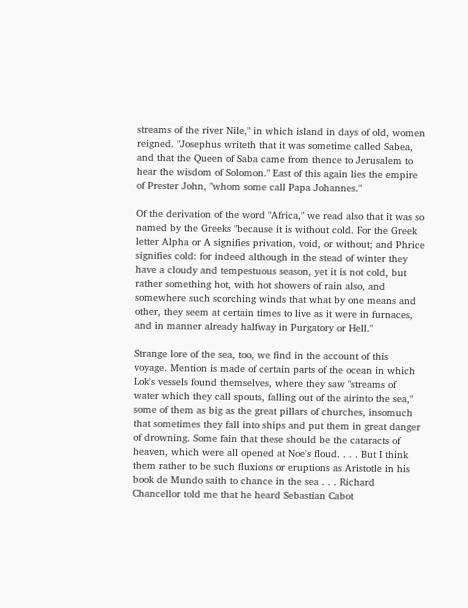streams of the river Nile," in which island in days of old, women reigned. "Josephus writeth that it was sometime called Sabea, and that the Queen of Saba came from thence to Jerusalem to hear the wisdom of Solomon." East of this again lies the empire of Prester John, "whom some call Papa Johannes."

Of the derivation of the word "Africa," we read also that it was so named by the Greeks "because it is without cold. For the Greek letter Alpha or A signifies privation, void, or without; and Phrice signifies cold: for indeed although in the stead of winter they have a cloudy and tempestuous season, yet it is not cold, but rather something hot, with hot showers of rain also, and somewhere such scorching winds that what by one means and other, they seem at certain times to live as it were in furnaces, and in manner already halfway in Purgatory or Hell."

Strange lore of the sea, too, we find in the account of this voyage. Mention is made of certain parts of the ocean in which Lok's vessels found themselves, where they saw "streams of water which they call spouts, falling out of the airinto the sea," some of them as big as the great pillars of churches, insomuch that sometimes they fall into ships and put them in great danger of drowning. Some fain that these should be the cataracts of heaven, which were all opened at Noe's floud. . . . But I think them rather to be such fluxions or eruptions as Aristotle in his book de Mundo saith to chance in the sea . . . Richard Chancellor told me that he heard Sebastian Cabot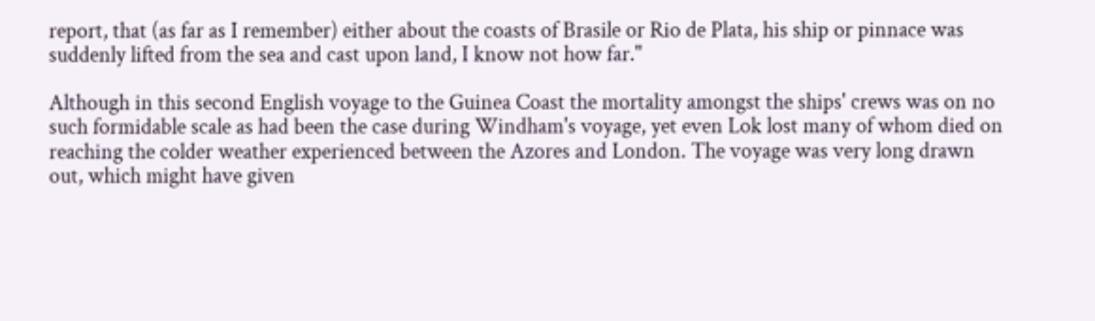report, that (as far as I remember) either about the coasts of Brasile or Rio de Plata, his ship or pinnace was suddenly lifted from the sea and cast upon land, I know not how far."

Although in this second English voyage to the Guinea Coast the mortality amongst the ships' crews was on no such formidable scale as had been the case during Windham's voyage, yet even Lok lost many of whom died on reaching the colder weather experienced between the Azores and London. The voyage was very long drawn out, which might have given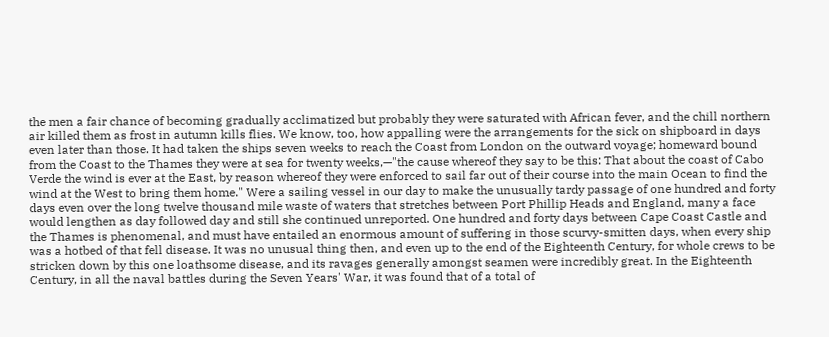the men a fair chance of becoming gradually acclimatized but probably they were saturated with African fever, and the chill northern air killed them as frost in autumn kills flies. We know, too, how appalling were the arrangements for the sick on shipboard in days even later than those. It had taken the ships seven weeks to reach the Coast from London on the outward voyage; homeward bound from the Coast to the Thames they were at sea for twenty weeks,—"the cause whereof they say to be this: That about the coast of Cabo Verde the wind is ever at the East, by reason whereof they were enforced to sail far out of their course into the main Ocean to find the wind at the West to bring them home." Were a sailing vessel in our day to make the unusually tardy passage of one hundred and forty days even over the long twelve thousand mile waste of waters that stretches between Port Phillip Heads and England, many a face would lengthen as day followed day and still she continued unreported. One hundred and forty days between Cape Coast Castle and the Thames is phenomenal, and must have entailed an enormous amount of suffering in those scurvy-smitten days, when every ship was a hotbed of that fell disease. It was no unusual thing then, and even up to the end of the Eighteenth Century, for whole crews to be stricken down by this one loathsome disease, and its ravages generally amongst seamen were incredibly great. In the Eighteenth Century, in all the naval battles during the Seven Years' War, it was found that of a total of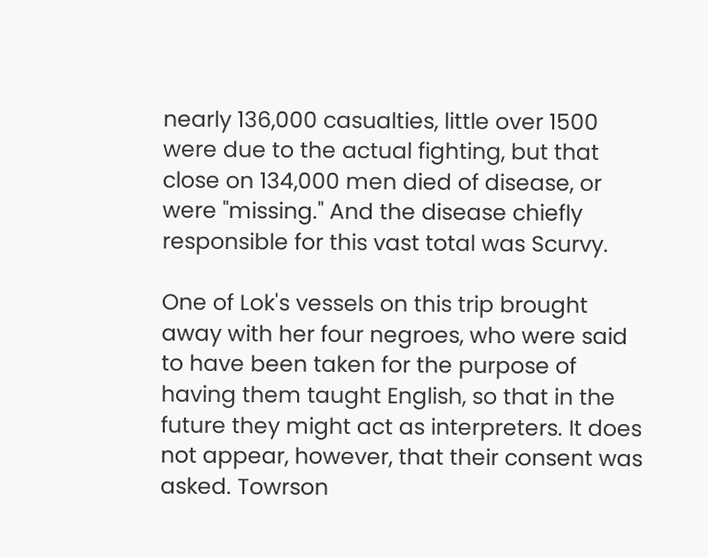nearly 136,000 casualties, little over 1500 were due to the actual fighting, but that close on 134,000 men died of disease, or were "missing." And the disease chiefly responsible for this vast total was Scurvy.

One of Lok's vessels on this trip brought away with her four negroes, who were said to have been taken for the purpose of having them taught English, so that in the future they might act as interpreters. It does not appear, however, that their consent was asked. Towrson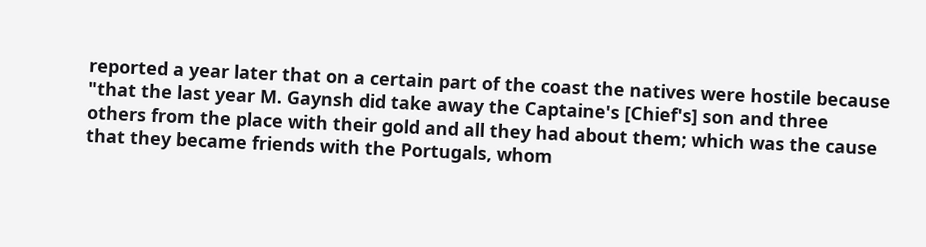reported a year later that on a certain part of the coast the natives were hostile because "that the last year M. Gaynsh did take away the Captaine's [Chief's] son and three others from the place with their gold and all they had about them; which was the cause that they became friends with the Portugals, whom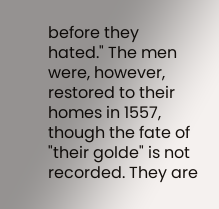before they hated." The men were, however, restored to their homes in 1557, though the fate of "their golde" is not recorded. They are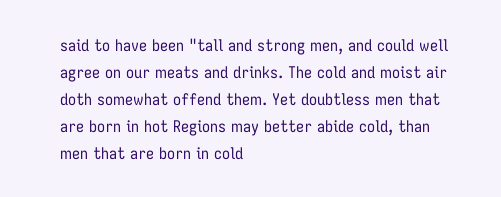said to have been "tall and strong men, and could well agree on our meats and drinks. The cold and moist air doth somewhat offend them. Yet doubtless men that are born in hot Regions may better abide cold, than men that are born in cold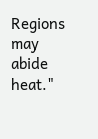Regions may abide heat."